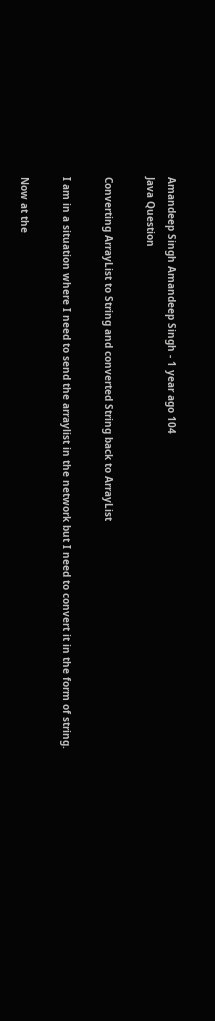Amandeep Singh Amandeep Singh - 1 year ago 104
Java Question

Converting ArrayList to String and converted String back to ArrayList

I am in a situation where I need to send the arraylist in the network but I need to convert it in the form of string.

Now at the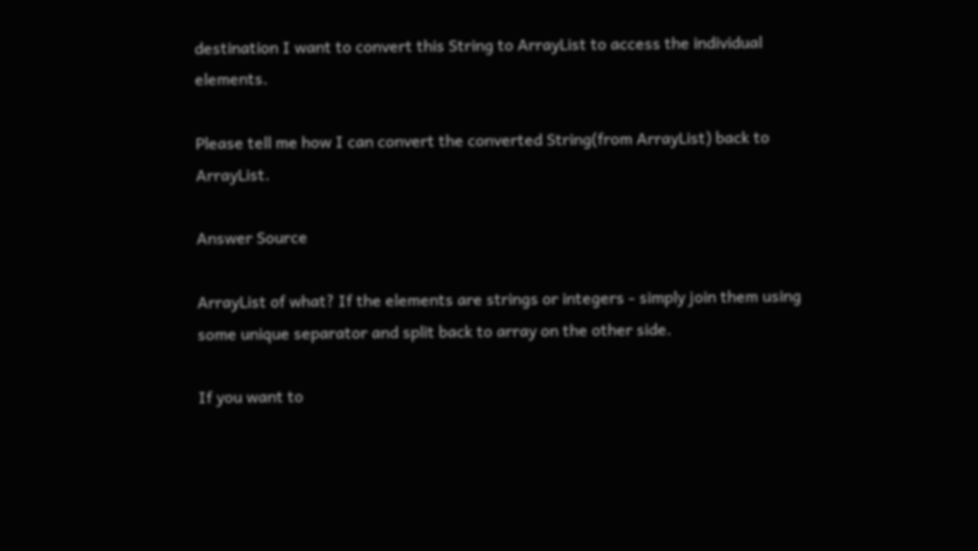destination I want to convert this String to ArrayList to access the individual elements.

Please tell me how I can convert the converted String(from ArrayList) back to ArrayList.

Answer Source

ArrayList of what? If the elements are strings or integers - simply join them using some unique separator and split back to array on the other side.

If you want to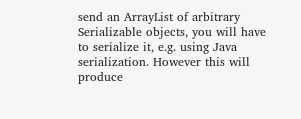send an ArrayList of arbitrary Serializable objects, you will have to serialize it, e.g. using Java serialization. However this will produce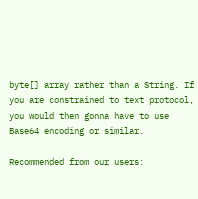byte[] array rather than a String. If you are constrained to text protocol, you would then gonna have to use Base64 encoding or similar.

Recommended from our users: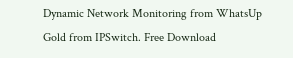Dynamic Network Monitoring from WhatsUp Gold from IPSwitch. Free Download